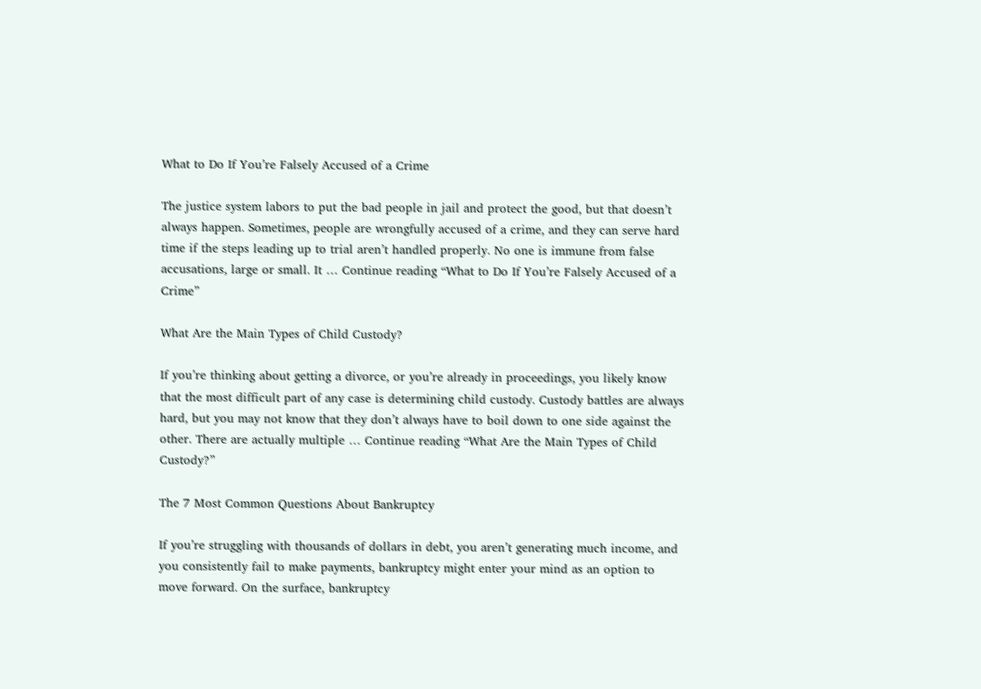What to Do If You’re Falsely Accused of a Crime

The justice system labors to put the bad people in jail and protect the good, but that doesn’t always happen. Sometimes, people are wrongfully accused of a crime, and they can serve hard time if the steps leading up to trial aren’t handled properly. No one is immune from false accusations, large or small. It … Continue reading “What to Do If You’re Falsely Accused of a Crime”

What Are the Main Types of Child Custody?

If you’re thinking about getting a divorce, or you’re already in proceedings, you likely know that the most difficult part of any case is determining child custody. Custody battles are always hard, but you may not know that they don’t always have to boil down to one side against the other. There are actually multiple … Continue reading “What Are the Main Types of Child Custody?”

The 7 Most Common Questions About Bankruptcy

If you’re struggling with thousands of dollars in debt, you aren’t generating much income, and you consistently fail to make payments, bankruptcy might enter your mind as an option to move forward. On the surface, bankruptcy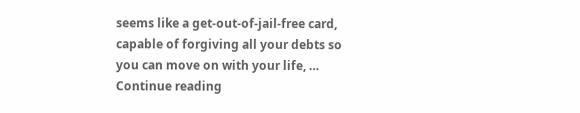seems like a get-out-of-jail-free card, capable of forgiving all your debts so you can move on with your life, … Continue reading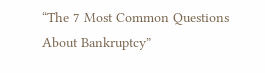“The 7 Most Common Questions About Bankruptcy”